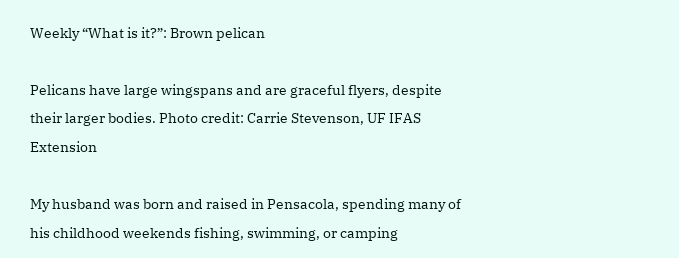Weekly “What is it?”: Brown pelican

Pelicans have large wingspans and are graceful flyers, despite their larger bodies. Photo credit: Carrie Stevenson, UF IFAS Extension

My husband was born and raised in Pensacola, spending many of his childhood weekends fishing, swimming, or camping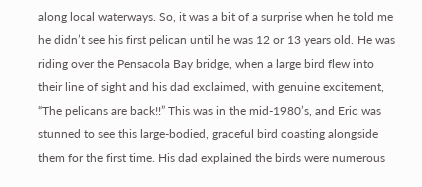along local waterways. So, it was a bit of a surprise when he told me he didn’t see his first pelican until he was 12 or 13 years old. He was riding over the Pensacola Bay bridge, when a large bird flew into their line of sight and his dad exclaimed, with genuine excitement, “The pelicans are back!!” This was in the mid-1980’s, and Eric was stunned to see this large-bodied, graceful bird coasting alongside them for the first time. His dad explained the birds were numerous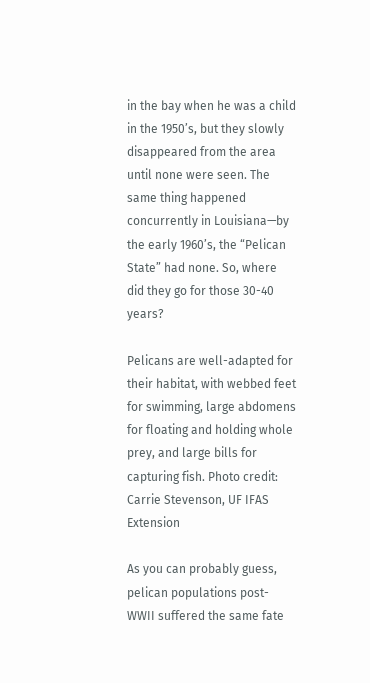in the bay when he was a child in the 1950’s, but they slowly disappeared from the area until none were seen. The same thing happened concurrently in Louisiana—by the early 1960’s, the “Pelican State” had none. So, where did they go for those 30-40 years?

Pelicans are well-adapted for their habitat, with webbed feet for swimming, large abdomens for floating and holding whole prey, and large bills for capturing fish. Photo credit: Carrie Stevenson, UF IFAS Extension

As you can probably guess, pelican populations post-WWII suffered the same fate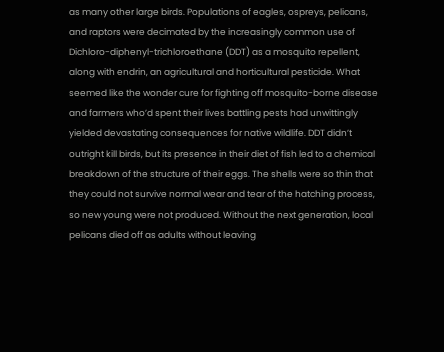as many other large birds. Populations of eagles, ospreys, pelicans, and raptors were decimated by the increasingly common use of Dichloro-diphenyl-trichloroethane (DDT) as a mosquito repellent, along with endrin, an agricultural and horticultural pesticide. What seemed like the wonder cure for fighting off mosquito-borne disease and farmers who’d spent their lives battling pests had unwittingly yielded devastating consequences for native wildlife. DDT didn’t outright kill birds, but its presence in their diet of fish led to a chemical breakdown of the structure of their eggs. The shells were so thin that they could not survive normal wear and tear of the hatching process, so new young were not produced. Without the next generation, local pelicans died off as adults without leaving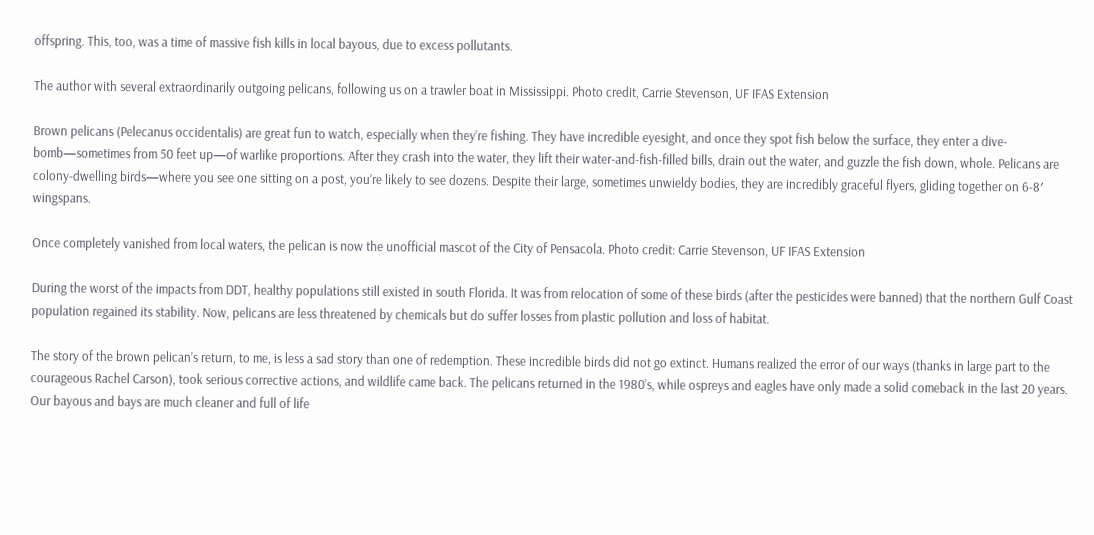offspring. This, too, was a time of massive fish kills in local bayous, due to excess pollutants.

The author with several extraordinarily outgoing pelicans, following us on a trawler boat in Mississippi. Photo credit, Carrie Stevenson, UF IFAS Extension

Brown pelicans (Pelecanus occidentalis) are great fun to watch, especially when they’re fishing. They have incredible eyesight, and once they spot fish below the surface, they enter a dive-bomb—sometimes from 50 feet up—of warlike proportions. After they crash into the water, they lift their water-and-fish-filled bills, drain out the water, and guzzle the fish down, whole. Pelicans are colony-dwelling birds—where you see one sitting on a post, you’re likely to see dozens. Despite their large, sometimes unwieldy bodies, they are incredibly graceful flyers, gliding together on 6-8′ wingspans.

Once completely vanished from local waters, the pelican is now the unofficial mascot of the City of Pensacola. Photo credit: Carrie Stevenson, UF IFAS Extension

During the worst of the impacts from DDT, healthy populations still existed in south Florida. It was from relocation of some of these birds (after the pesticides were banned) that the northern Gulf Coast population regained its stability. Now, pelicans are less threatened by chemicals but do suffer losses from plastic pollution and loss of habitat.

The story of the brown pelican’s return, to me, is less a sad story than one of redemption. These incredible birds did not go extinct. Humans realized the error of our ways (thanks in large part to the courageous Rachel Carson), took serious corrective actions, and wildlife came back. The pelicans returned in the 1980’s, while ospreys and eagles have only made a solid comeback in the last 20 years. Our bayous and bays are much cleaner and full of life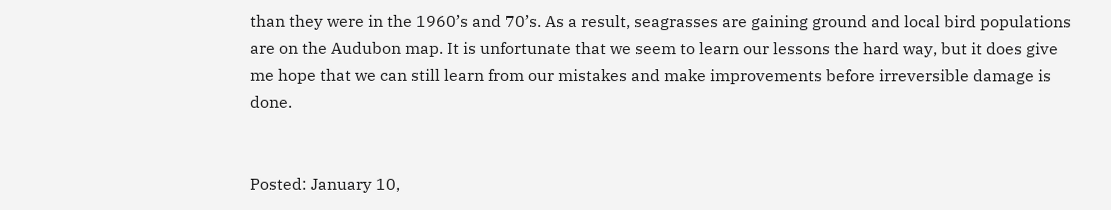than they were in the 1960’s and 70’s. As a result, seagrasses are gaining ground and local bird populations are on the Audubon map. It is unfortunate that we seem to learn our lessons the hard way, but it does give me hope that we can still learn from our mistakes and make improvements before irreversible damage is done.


Posted: January 10,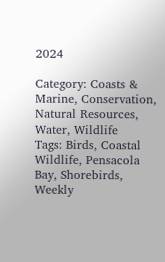2024

Category: Coasts & Marine, Conservation, Natural Resources, Water, Wildlife
Tags: Birds, Coastal Wildlife, Pensacola Bay, Shorebirds, Weekly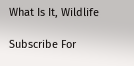What Is It, Wildlife

Subscribe For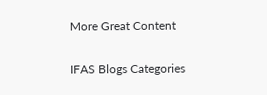More Great Content

IFAS Blogs Categories